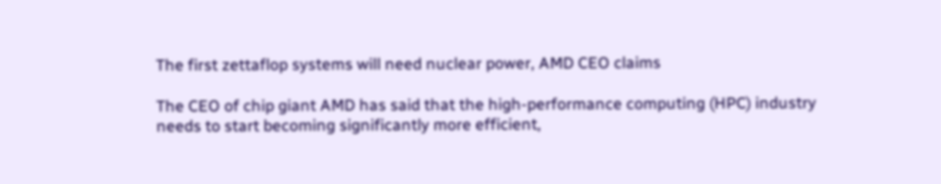The first zettaflop systems will need nuclear power, AMD CEO claims

The CEO of chip giant AMD has said that the high-performance computing (HPC) industry needs to start becoming significantly more efficient,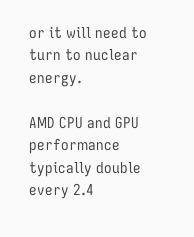or it will need to turn to nuclear energy.

AMD CPU and GPU performance typically double every 2.4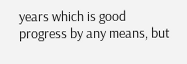years which is good progress by any means, but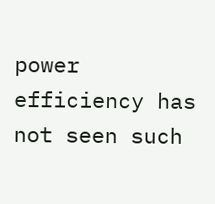power efficiency has not seen such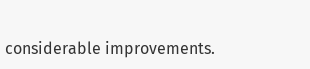considerable improvements.